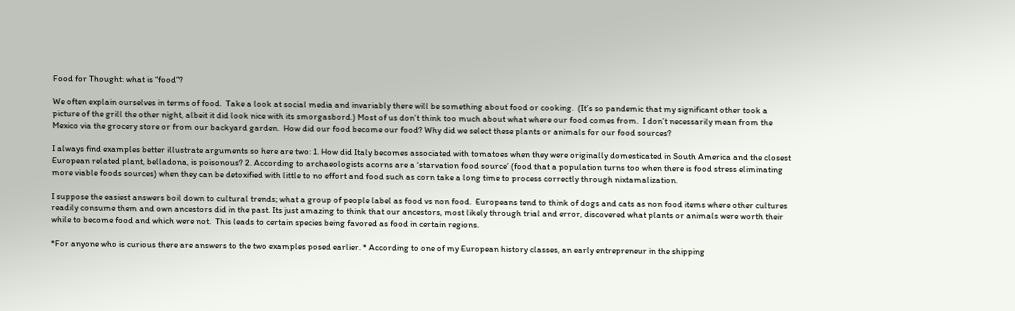Food for Thought: what is “food”?

We often explain ourselves in terms of food.  Take a look at social media and invariably there will be something about food or cooking.  (It’s so pandemic that my significant other took a picture of the grill the other night, albeit it did look nice with its smorgasbord.) Most of us don’t think too much about what where our food comes from.  I don’t necessarily mean from the Mexico via the grocery store or from our backyard garden.  How did our food become our food? Why did we select these plants or animals for our food sources?

I always find examples better illustrate arguments so here are two: 1. How did Italy becomes associated with tomatoes when they were originally domesticated in South America and the closest European related plant, belladona, is poisonous? 2. According to archaeologists acorns are a ‘starvation food source’ (food that a population turns too when there is food stress eliminating more viable foods sources) when they can be detoxified with little to no effort and food such as corn take a long time to process correctly through nixtamalization.

I suppose the easiest answers boil down to cultural trends; what a group of people label as food vs non food.  Europeans tend to think of dogs and cats as non food items where other cultures readily consume them and own ancestors did in the past. Its just amazing to think that our ancestors, most likely through trial and error, discovered what plants or animals were worth their while to become food and which were not.  This leads to certain species being favored as food in certain regions.

*For anyone who is curious there are answers to the two examples posed earlier. * According to one of my European history classes, an early entrepreneur in the shipping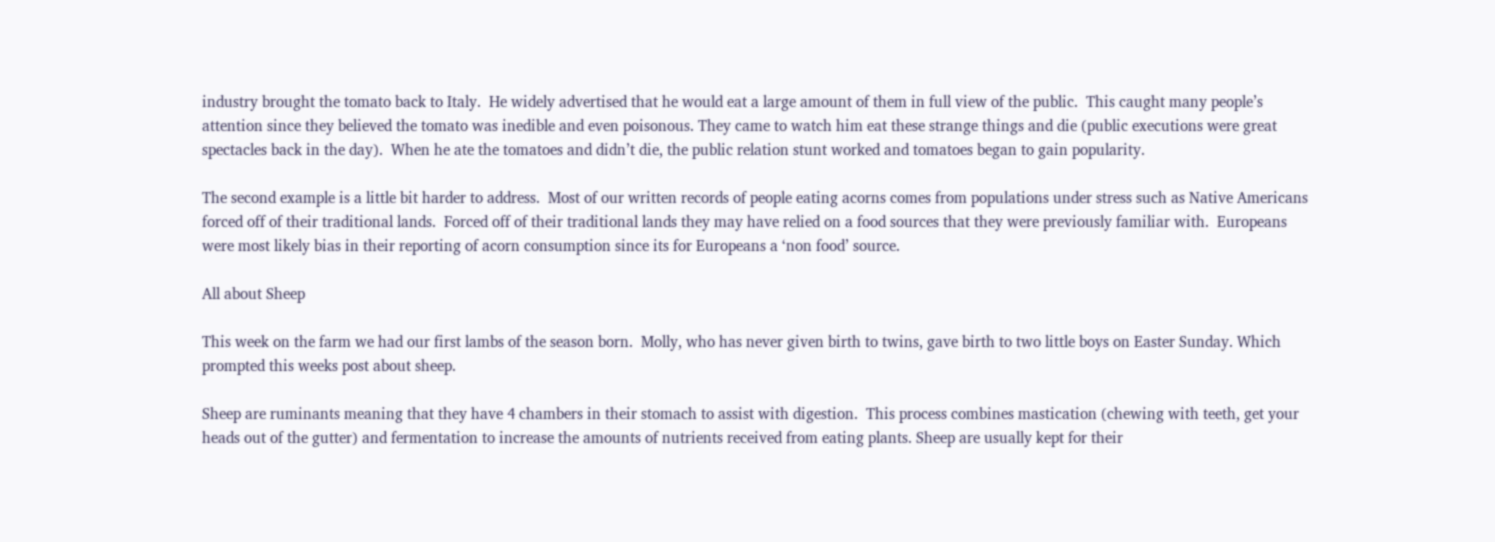industry brought the tomato back to Italy.  He widely advertised that he would eat a large amount of them in full view of the public.  This caught many people’s attention since they believed the tomato was inedible and even poisonous. They came to watch him eat these strange things and die (public executions were great spectacles back in the day).  When he ate the tomatoes and didn’t die, the public relation stunt worked and tomatoes began to gain popularity.

The second example is a little bit harder to address.  Most of our written records of people eating acorns comes from populations under stress such as Native Americans forced off of their traditional lands.  Forced off of their traditional lands they may have relied on a food sources that they were previously familiar with.  Europeans were most likely bias in their reporting of acorn consumption since its for Europeans a ‘non food’ source.

All about Sheep

This week on the farm we had our first lambs of the season born.  Molly, who has never given birth to twins, gave birth to two little boys on Easter Sunday. Which prompted this weeks post about sheep.

Sheep are ruminants meaning that they have 4 chambers in their stomach to assist with digestion.  This process combines mastication (chewing with teeth, get your heads out of the gutter) and fermentation to increase the amounts of nutrients received from eating plants. Sheep are usually kept for their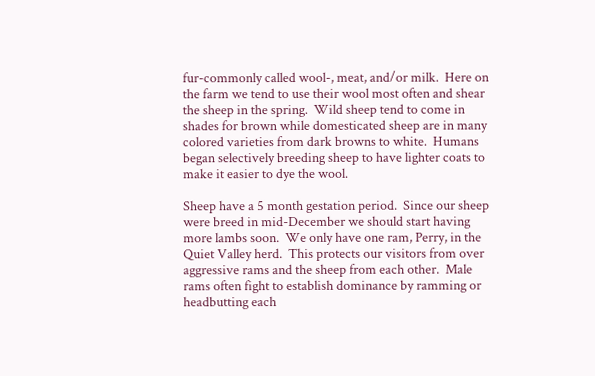fur-commonly called wool-, meat, and/or milk.  Here on the farm we tend to use their wool most often and shear the sheep in the spring.  Wild sheep tend to come in shades for brown while domesticated sheep are in many colored varieties from dark browns to white.  Humans began selectively breeding sheep to have lighter coats to make it easier to dye the wool.

Sheep have a 5 month gestation period.  Since our sheep were breed in mid-December we should start having more lambs soon.  We only have one ram, Perry, in the Quiet Valley herd.  This protects our visitors from over aggressive rams and the sheep from each other.  Male rams often fight to establish dominance by ramming or headbutting each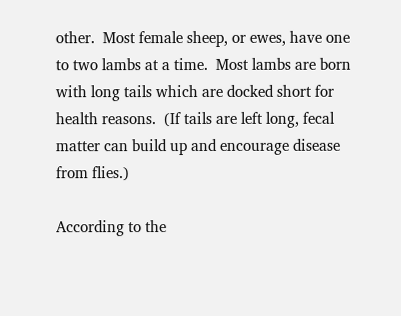other.  Most female sheep, or ewes, have one to two lambs at a time.  Most lambs are born with long tails which are docked short for health reasons.  (If tails are left long, fecal matter can build up and encourage disease from flies.)

According to the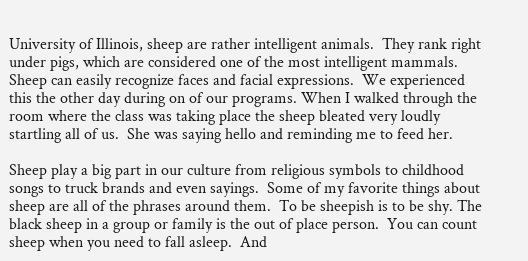University of Illinois, sheep are rather intelligent animals.  They rank right under pigs, which are considered one of the most intelligent mammals. Sheep can easily recognize faces and facial expressions.  We experienced this the other day during on of our programs. When I walked through the room where the class was taking place the sheep bleated very loudly startling all of us.  She was saying hello and reminding me to feed her.

Sheep play a big part in our culture from religious symbols to childhood songs to truck brands and even sayings.  Some of my favorite things about sheep are all of the phrases around them.  To be sheepish is to be shy. The black sheep in a group or family is the out of place person.  You can count sheep when you need to fall asleep.  And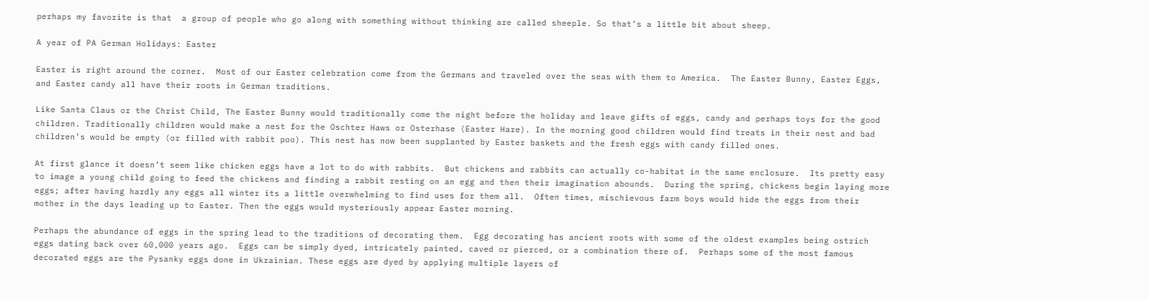perhaps my favorite is that  a group of people who go along with something without thinking are called sheeple. So that’s a little bit about sheep.

A year of PA German Holidays: Easter

Easter is right around the corner.  Most of our Easter celebration come from the Germans and traveled over the seas with them to America.  The Easter Bunny, Easter Eggs, and Easter candy all have their roots in German traditions.

Like Santa Claus or the Christ Child, The Easter Bunny would traditionally come the night before the holiday and leave gifts of eggs, candy and perhaps toys for the good children. Traditionally children would make a nest for the Oschter Haws or Osterhase (Easter Hare). In the morning good children would find treats in their nest and bad children’s would be empty (or filled with rabbit poo). This nest has now been supplanted by Easter baskets and the fresh eggs with candy filled ones.

At first glance it doesn’t seem like chicken eggs have a lot to do with rabbits.  But chickens and rabbits can actually co-habitat in the same enclosure.  Its pretty easy to image a young child going to feed the chickens and finding a rabbit resting on an egg and then their imagination abounds.  During the spring, chickens begin laying more eggs; after having hardly any eggs all winter its a little overwhelming to find uses for them all.  Often times, mischievous farm boys would hide the eggs from their mother in the days leading up to Easter. Then the eggs would mysteriously appear Easter morning.

Perhaps the abundance of eggs in the spring lead to the traditions of decorating them.  Egg decorating has ancient roots with some of the oldest examples being ostrich eggs dating back over 60,000 years ago.  Eggs can be simply dyed, intricately painted, caved or pierced, or a combination there of.  Perhaps some of the most famous decorated eggs are the Pysanky eggs done in Ukrainian. These eggs are dyed by applying multiple layers of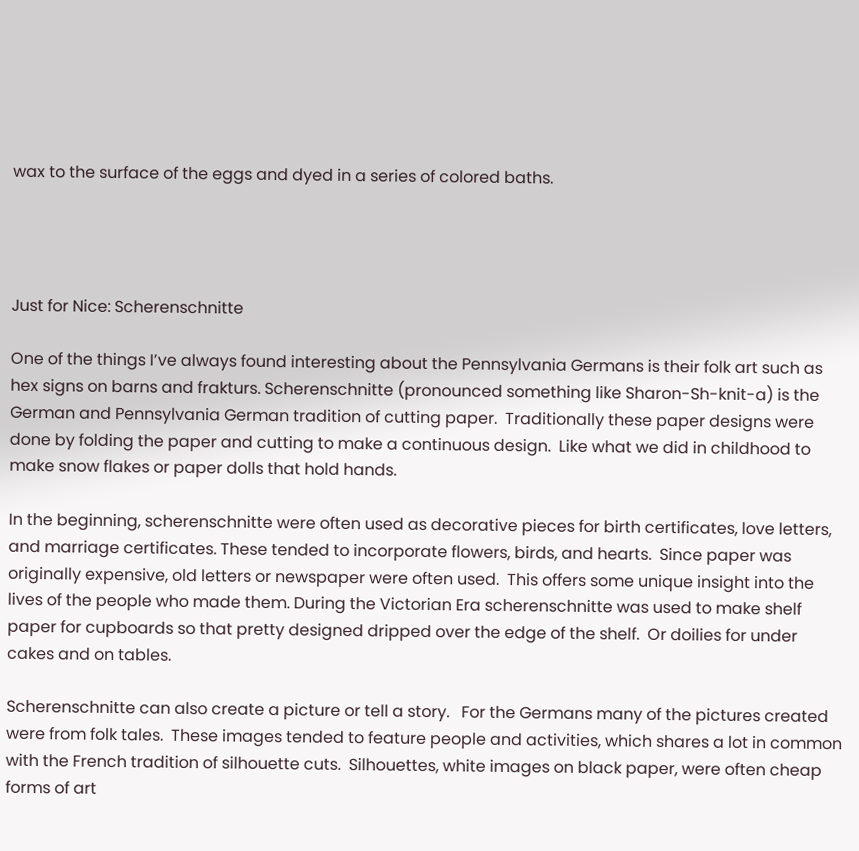wax to the surface of the eggs and dyed in a series of colored baths.




Just for Nice: Scherenschnitte

One of the things I’ve always found interesting about the Pennsylvania Germans is their folk art such as hex signs on barns and frakturs. Scherenschnitte (pronounced something like Sharon-Sh-knit-a) is the German and Pennsylvania German tradition of cutting paper.  Traditionally these paper designs were done by folding the paper and cutting to make a continuous design.  Like what we did in childhood to make snow flakes or paper dolls that hold hands.

In the beginning, scherenschnitte were often used as decorative pieces for birth certificates, love letters, and marriage certificates. These tended to incorporate flowers, birds, and hearts.  Since paper was originally expensive, old letters or newspaper were often used.  This offers some unique insight into the lives of the people who made them. During the Victorian Era scherenschnitte was used to make shelf paper for cupboards so that pretty designed dripped over the edge of the shelf.  Or doilies for under cakes and on tables.

Scherenschnitte can also create a picture or tell a story.   For the Germans many of the pictures created were from folk tales.  These images tended to feature people and activities, which shares a lot in common with the French tradition of silhouette cuts.  Silhouettes, white images on black paper, were often cheap forms of art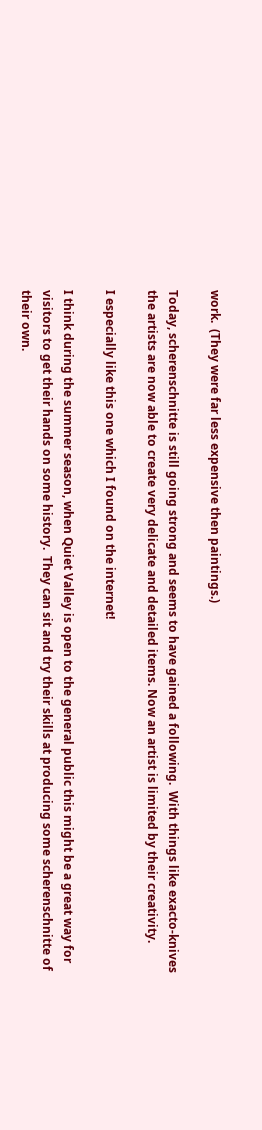work.  (They were far less expensive then paintings.)

Today, scherenschnitte is still going strong and seems to have gained a following.  With things like exacto-knives the artists are now able to create very delicate and detailed items. Now an artist is limited by their creativity.

I especially like this one which I found on the internet!

I think during the summer season, when Quiet Valley is open to the general public this might be a great way for visitors to get their hands on some history.  They can sit and try their skills at producing some scherenschnitte of their own.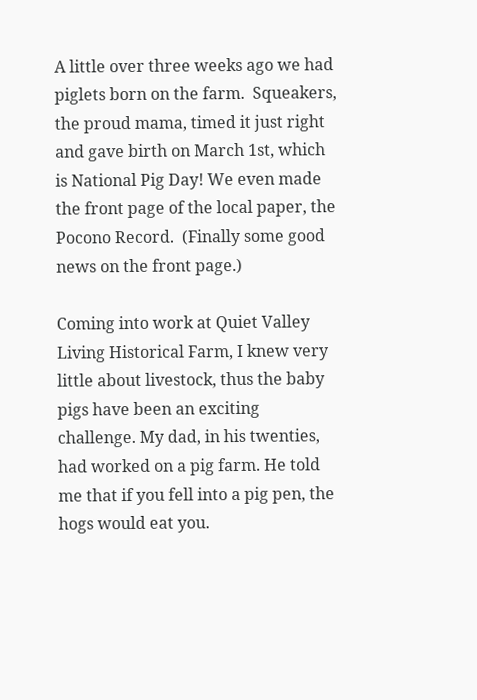A little over three weeks ago we had piglets born on the farm.  Squeakers, the proud mama, timed it just right and gave birth on March 1st, which is National Pig Day! We even made the front page of the local paper, the Pocono Record.  (Finally some good news on the front page.)

Coming into work at Quiet Valley Living Historical Farm, I knew very little about livestock, thus the baby pigs have been an exciting challenge. My dad, in his twenties, had worked on a pig farm. He told me that if you fell into a pig pen, the hogs would eat you.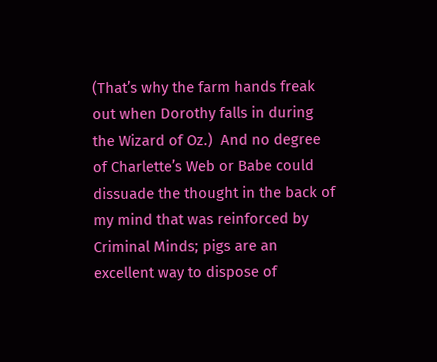(That’s why the farm hands freak out when Dorothy falls in during the Wizard of Oz.)  And no degree of Charlette’s Web or Babe could dissuade the thought in the back of my mind that was reinforced by  Criminal Minds; pigs are an excellent way to dispose of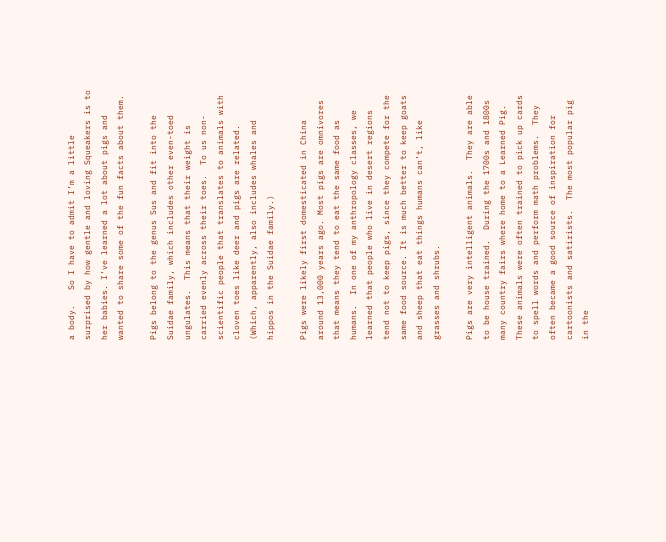a body.   So I have to admit I’m a little surprised by how gentle and loving Squeakers is to her babies. I’ve learned a lot about pigs and wanted to share some of the fun facts about them.

Pigs belong to the genus Sus and fit into the Suidae family, which includes other even-toed ungulates.  This means that their weight is carried evenly across their toes.  To us non-scientific people that translates to animals with cloven toes like deer and pigs are related. (Which, apparently, also includes whales and hippos in the Suidae family.)

Pigs were likely first domesticated in China around 13,000 years ago. Most pigs are omnivores that means they tend to eat the same food as humans.  In one of my anthropology classes, we learned that people who live in desert regions tend not to keep pigs, since they compete for the same food source. It is much better to keep goats and sheep that eat things humans can’t, like grasses and shrubs.

Pigs are very intelligent animals.  They are able to be house trained.  During the 1700s and 1800s many country fairs where home to a Learned Pig.  These animals were often trained to pick up cards to spell words and perform math problems.  They often became a good source of inspiration for cartoonists and satirists.  The most popular pig in the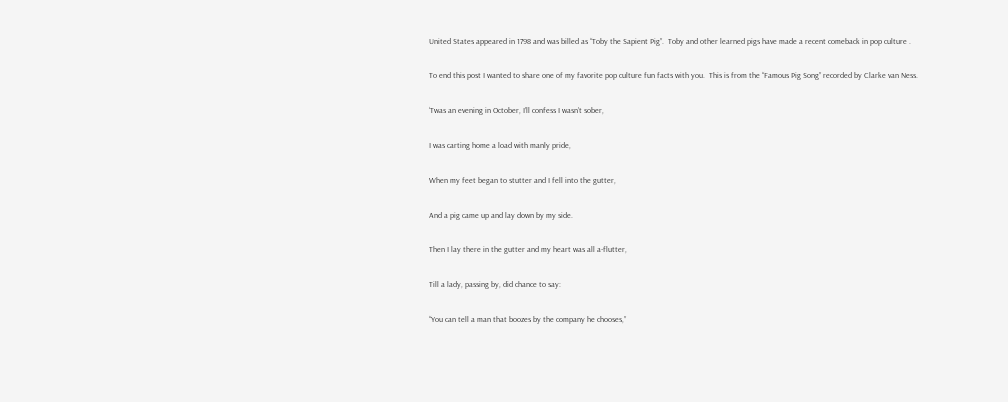United States appeared in 1798 and was billed as “Toby the Sapient Pig”.  Toby and other learned pigs have made a recent comeback in pop culture .

To end this post I wanted to share one of my favorite pop culture fun facts with you.  This is from the “Famous Pig Song” recorded by Clarke van Ness.

‘Twas an evening in October, I’ll confess I wasn’t sober,

I was carting home a load with manly pride,

When my feet began to stutter and I fell into the gutter,

And a pig came up and lay down by my side.

Then I lay there in the gutter and my heart was all a-flutter,

Till a lady, passing by, did chance to say:

“You can tell a man that boozes by the company he chooses,”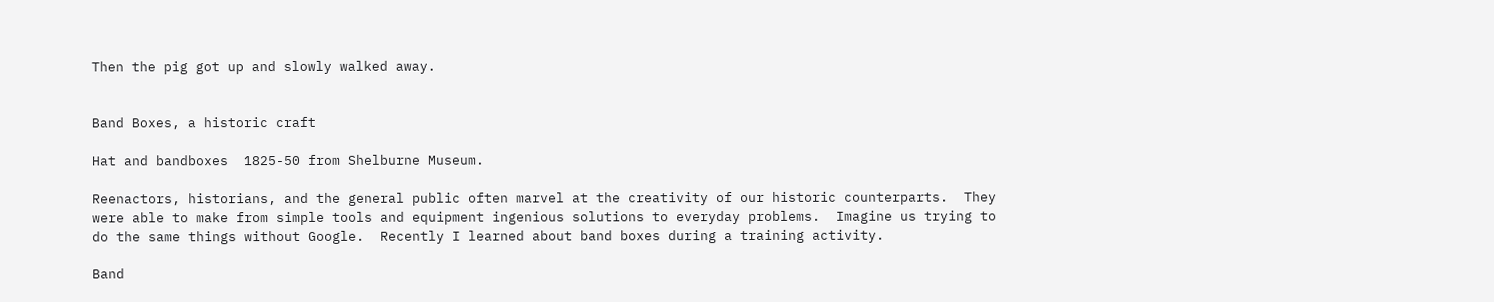Then the pig got up and slowly walked away.


Band Boxes, a historic craft

Hat and bandboxes  1825-50 from Shelburne Museum.

Reenactors, historians, and the general public often marvel at the creativity of our historic counterparts.  They were able to make from simple tools and equipment ingenious solutions to everyday problems.  Imagine us trying to do the same things without Google.  Recently I learned about band boxes during a training activity.

Band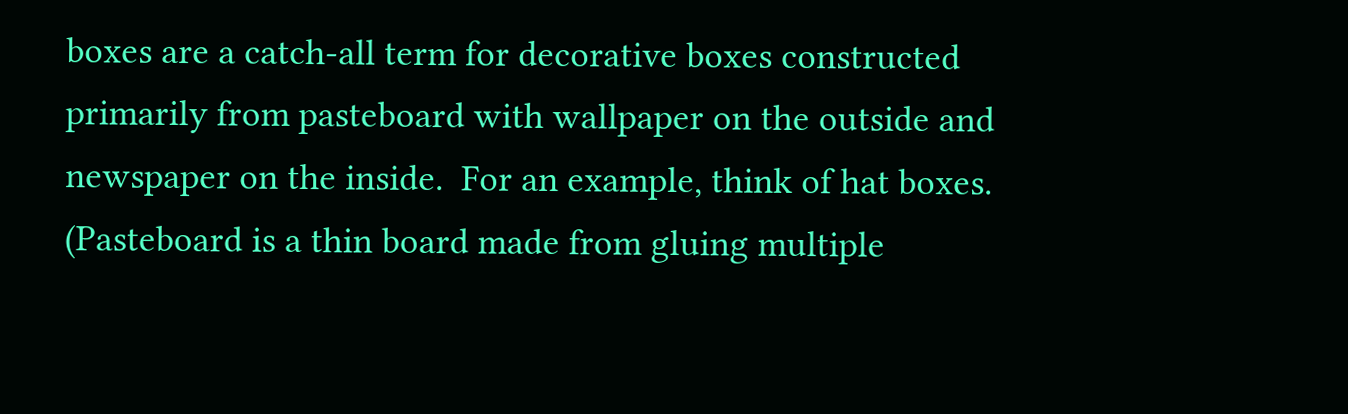boxes are a catch-all term for decorative boxes constructed primarily from pasteboard with wallpaper on the outside and newspaper on the inside.  For an example, think of hat boxes. (Pasteboard is a thin board made from gluing multiple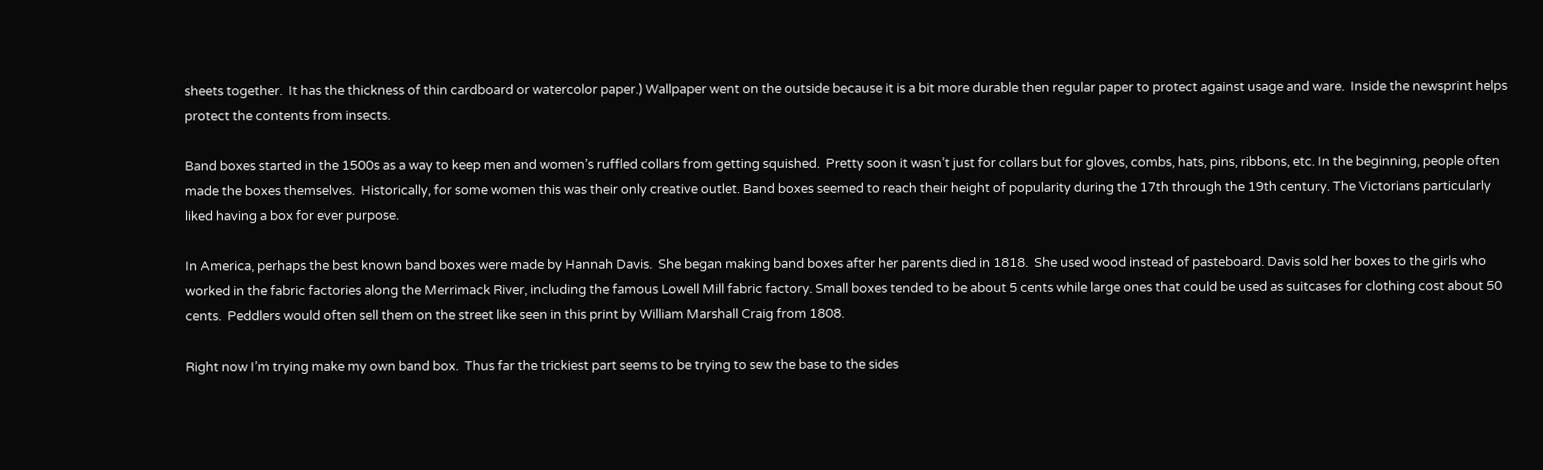sheets together.  It has the thickness of thin cardboard or watercolor paper.) Wallpaper went on the outside because it is a bit more durable then regular paper to protect against usage and ware.  Inside the newsprint helps protect the contents from insects.

Band boxes started in the 1500s as a way to keep men and women’s ruffled collars from getting squished.  Pretty soon it wasn’t just for collars but for gloves, combs, hats, pins, ribbons, etc. In the beginning, people often made the boxes themselves.  Historically, for some women this was their only creative outlet. Band boxes seemed to reach their height of popularity during the 17th through the 19th century. The Victorians particularly liked having a box for ever purpose.

In America, perhaps the best known band boxes were made by Hannah Davis.  She began making band boxes after her parents died in 1818.  She used wood instead of pasteboard. Davis sold her boxes to the girls who worked in the fabric factories along the Merrimack River, including the famous Lowell Mill fabric factory. Small boxes tended to be about 5 cents while large ones that could be used as suitcases for clothing cost about 50 cents.  Peddlers would often sell them on the street like seen in this print by William Marshall Craig from 1808.

Right now I’m trying make my own band box.  Thus far the trickiest part seems to be trying to sew the base to the sides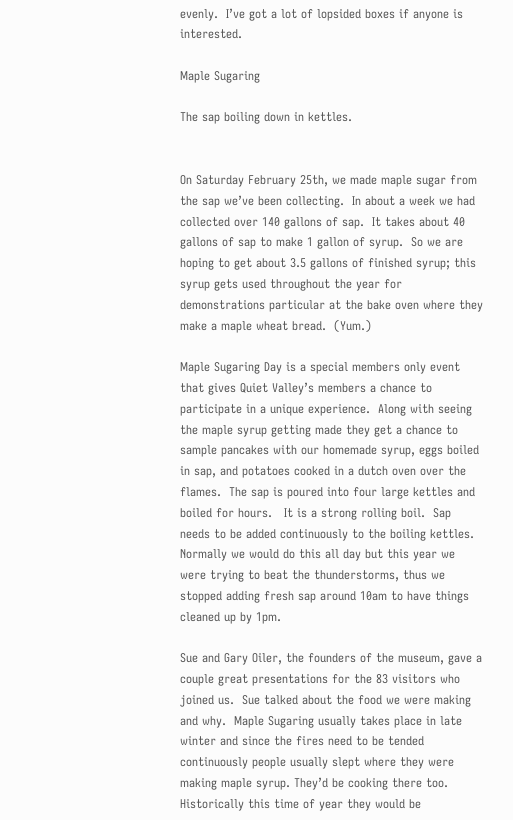evenly.  I’ve got a lot of lopsided boxes if anyone is interested.

Maple Sugaring

The sap boiling down in kettles.


On Saturday February 25th, we made maple sugar from the sap we’ve been collecting.  In about a week we had collected over 140 gallons of sap.  It takes about 40 gallons of sap to make 1 gallon of syrup.  So we are hoping to get about 3.5 gallons of finished syrup; this syrup gets used throughout the year for demonstrations particular at the bake oven where they make a maple wheat bread.  (Yum.)

Maple Sugaring Day is a special members only event that gives Quiet Valley’s members a chance to participate in a unique experience.  Along with seeing the maple syrup getting made they get a chance to sample pancakes with our homemade syrup, eggs boiled in sap, and potatoes cooked in a dutch oven over the flames.  The sap is poured into four large kettles and boiled for hours.   It is a strong rolling boil.  Sap needs to be added continuously to the boiling kettles.  Normally we would do this all day but this year we were trying to beat the thunderstorms, thus we stopped adding fresh sap around 10am to have things cleaned up by 1pm.

Sue and Gary Oiler, the founders of the museum, gave a couple great presentations for the 83 visitors who joined us.  Sue talked about the food we were making and why.  Maple Sugaring usually takes place in late winter and since the fires need to be tended continuously people usually slept where they were making maple syrup. They’d be cooking there too. Historically this time of year they would be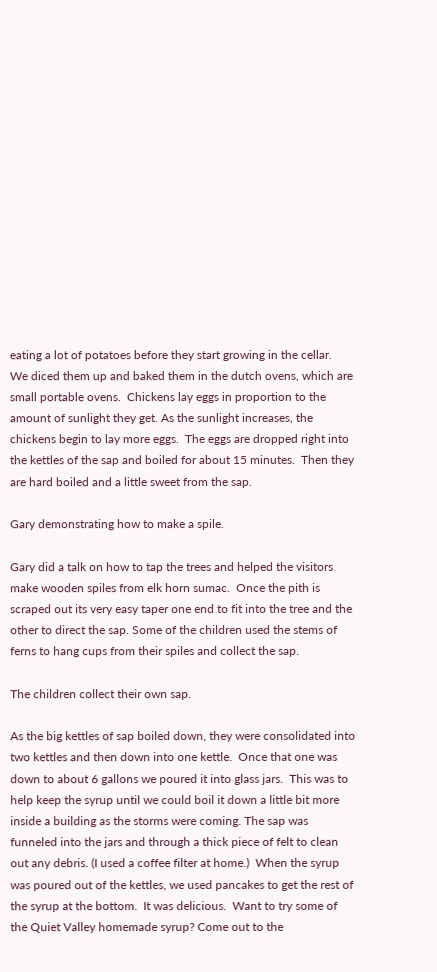eating a lot of potatoes before they start growing in the cellar.  We diced them up and baked them in the dutch ovens, which are small portable ovens.  Chickens lay eggs in proportion to the amount of sunlight they get. As the sunlight increases, the chickens begin to lay more eggs.  The eggs are dropped right into the kettles of the sap and boiled for about 15 minutes.  Then they are hard boiled and a little sweet from the sap.

Gary demonstrating how to make a spile.

Gary did a talk on how to tap the trees and helped the visitors make wooden spiles from elk horn sumac.  Once the pith is scraped out its very easy taper one end to fit into the tree and the other to direct the sap. Some of the children used the stems of ferns to hang cups from their spiles and collect the sap.

The children collect their own sap.

As the big kettles of sap boiled down, they were consolidated into two kettles and then down into one kettle.  Once that one was down to about 6 gallons we poured it into glass jars.  This was to help keep the syrup until we could boil it down a little bit more inside a building as the storms were coming. The sap was funneled into the jars and through a thick piece of felt to clean out any debris. (I used a coffee filter at home.)  When the syrup was poured out of the kettles, we used pancakes to get the rest of the syrup at the bottom.  It was delicious.  Want to try some of the Quiet Valley homemade syrup? Come out to the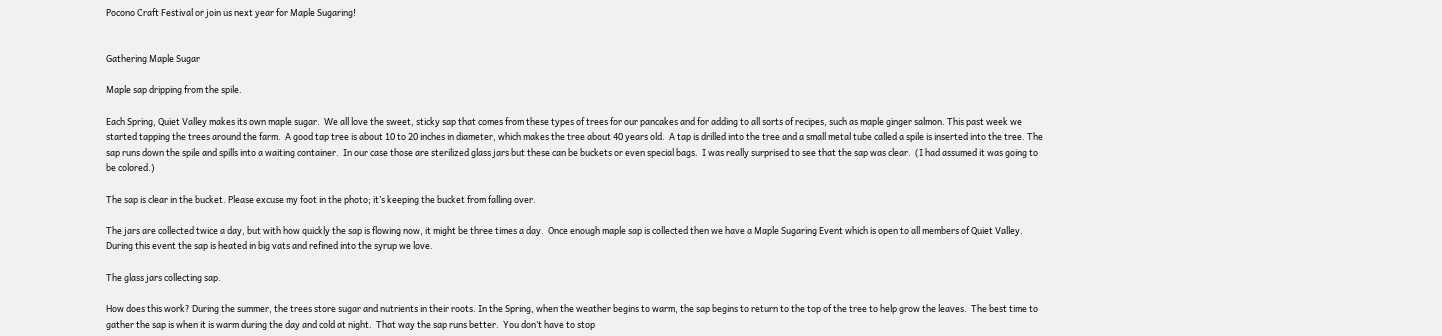Pocono Craft Festival or join us next year for Maple Sugaring!


Gathering Maple Sugar

Maple sap dripping from the spile.

Each Spring, Quiet Valley makes its own maple sugar.  We all love the sweet, sticky sap that comes from these types of trees for our pancakes and for adding to all sorts of recipes, such as maple ginger salmon. This past week we started tapping the trees around the farm.  A good tap tree is about 10 to 20 inches in diameter, which makes the tree about 40 years old.  A tap is drilled into the tree and a small metal tube called a spile is inserted into the tree. The sap runs down the spile and spills into a waiting container.  In our case those are sterilized glass jars but these can be buckets or even special bags.  I was really surprised to see that the sap was clear.  (I had assumed it was going to be colored.)

The sap is clear in the bucket. Please excuse my foot in the photo; it’s keeping the bucket from falling over.

The jars are collected twice a day, but with how quickly the sap is flowing now, it might be three times a day.  Once enough maple sap is collected then we have a Maple Sugaring Event which is open to all members of Quiet Valley.  During this event the sap is heated in big vats and refined into the syrup we love.

The glass jars collecting sap.

How does this work? During the summer, the trees store sugar and nutrients in their roots. In the Spring, when the weather begins to warm, the sap begins to return to the top of the tree to help grow the leaves.  The best time to gather the sap is when it is warm during the day and cold at night.  That way the sap runs better.  You don’t have to stop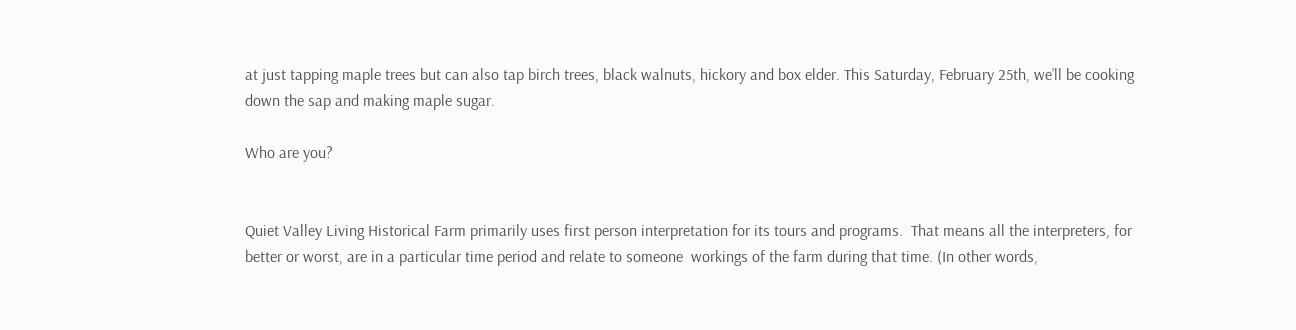at just tapping maple trees but can also tap birch trees, black walnuts, hickory and box elder. This Saturday, February 25th, we’ll be cooking down the sap and making maple sugar.

Who are you?


Quiet Valley Living Historical Farm primarily uses first person interpretation for its tours and programs.  That means all the interpreters, for better or worst, are in a particular time period and relate to someone  workings of the farm during that time. (In other words,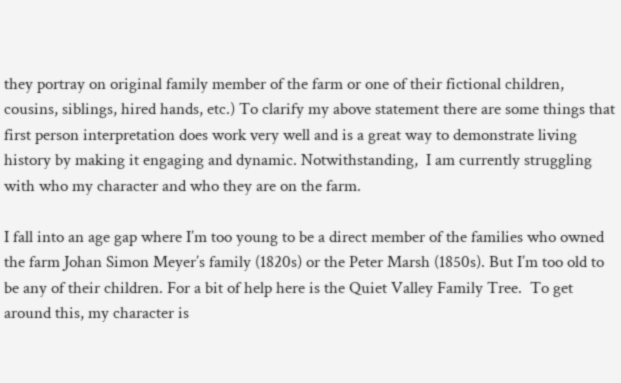they portray on original family member of the farm or one of their fictional children, cousins, siblings, hired hands, etc.) To clarify my above statement there are some things that first person interpretation does work very well and is a great way to demonstrate living history by making it engaging and dynamic. Notwithstanding,  I am currently struggling with who my character and who they are on the farm.

I fall into an age gap where I’m too young to be a direct member of the families who owned the farm Johan Simon Meyer’s family (1820s) or the Peter Marsh (1850s). But I’m too old to be any of their children. For a bit of help here is the Quiet Valley Family Tree.  To get around this, my character is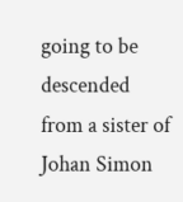going to be descended from a sister of Johan Simon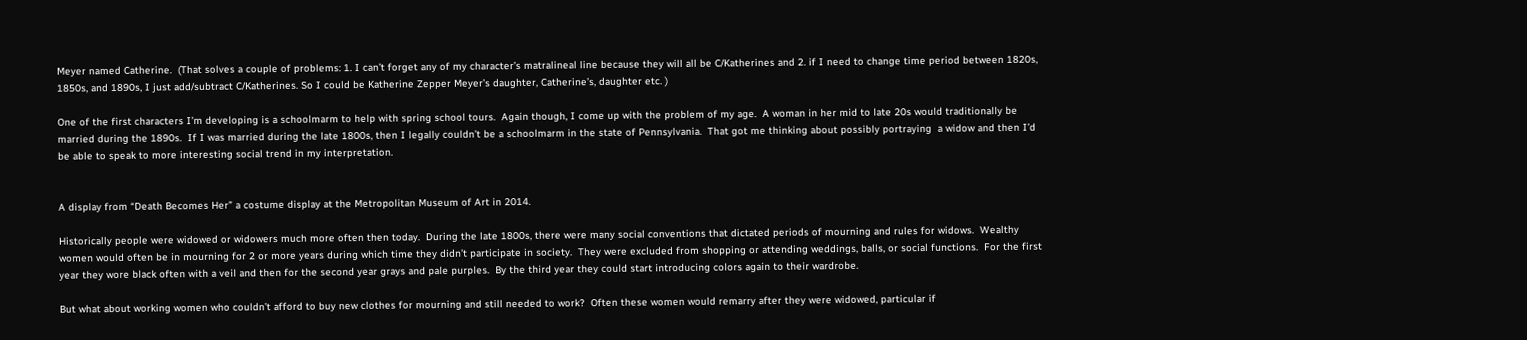Meyer named Catherine.  (That solves a couple of problems: 1. I can’t forget any of my character’s matralineal line because they will all be C/Katherines and 2. if I need to change time period between 1820s, 1850s, and 1890s, I just add/subtract C/Katherines. So I could be Katherine Zepper Meyer’s daughter, Catherine’s, daughter etc. )

One of the first characters I’m developing is a schoolmarm to help with spring school tours.  Again though, I come up with the problem of my age.  A woman in her mid to late 20s would traditionally be married during the 1890s.  If I was married during the late 1800s, then I legally couldn’t be a schoolmarm in the state of Pennsylvania.  That got me thinking about possibly portraying  a widow and then I’d be able to speak to more interesting social trend in my interpretation.


A display from “Death Becomes Her” a costume display at the Metropolitan Museum of Art in 2014.

Historically people were widowed or widowers much more often then today.  During the late 1800s, there were many social conventions that dictated periods of mourning and rules for widows.  Wealthy women would often be in mourning for 2 or more years during which time they didn’t participate in society.  They were excluded from shopping or attending weddings, balls, or social functions.  For the first year they wore black often with a veil and then for the second year grays and pale purples.  By the third year they could start introducing colors again to their wardrobe.

But what about working women who couldn’t afford to buy new clothes for mourning and still needed to work?  Often these women would remarry after they were widowed, particular if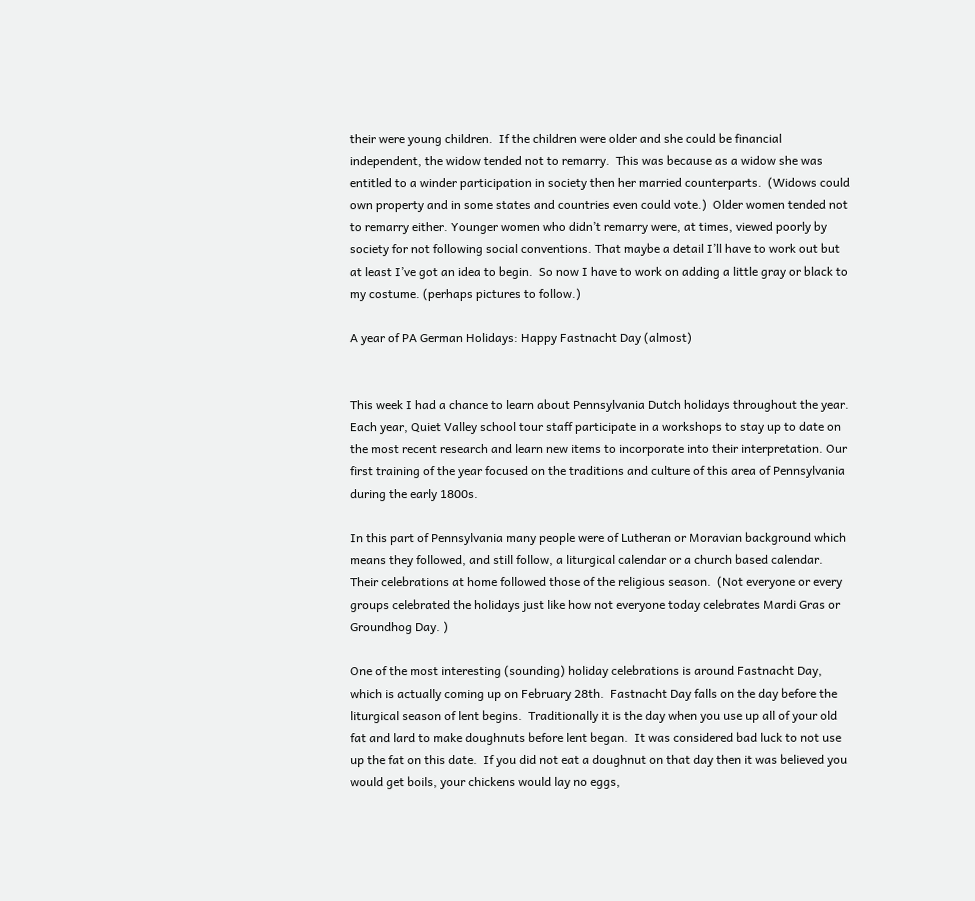their were young children.  If the children were older and she could be financial independent, the widow tended not to remarry.  This was because as a widow she was entitled to a winder participation in society then her married counterparts.  (Widows could own property and in some states and countries even could vote.)  Older women tended not to remarry either. Younger women who didn’t remarry were, at times, viewed poorly by society for not following social conventions. That maybe a detail I’ll have to work out but at least I’ve got an idea to begin.  So now I have to work on adding a little gray or black to my costume. (perhaps pictures to follow.)

A year of PA German Holidays: Happy Fastnacht Day (almost)


This week I had a chance to learn about Pennsylvania Dutch holidays throughout the year.  Each year, Quiet Valley school tour staff participate in a workshops to stay up to date on the most recent research and learn new items to incorporate into their interpretation. Our first training of the year focused on the traditions and culture of this area of Pennsylvania during the early 1800s.

In this part of Pennsylvania many people were of Lutheran or Moravian background which means they followed, and still follow, a liturgical calendar or a church based calendar.  Their celebrations at home followed those of the religious season.  (Not everyone or every groups celebrated the holidays just like how not everyone today celebrates Mardi Gras or Groundhog Day. )

One of the most interesting (sounding) holiday celebrations is around Fastnacht Day, which is actually coming up on February 28th.  Fastnacht Day falls on the day before the liturgical season of lent begins.  Traditionally it is the day when you use up all of your old fat and lard to make doughnuts before lent began.  It was considered bad luck to not use up the fat on this date.  If you did not eat a doughnut on that day then it was believed you would get boils, your chickens would lay no eggs,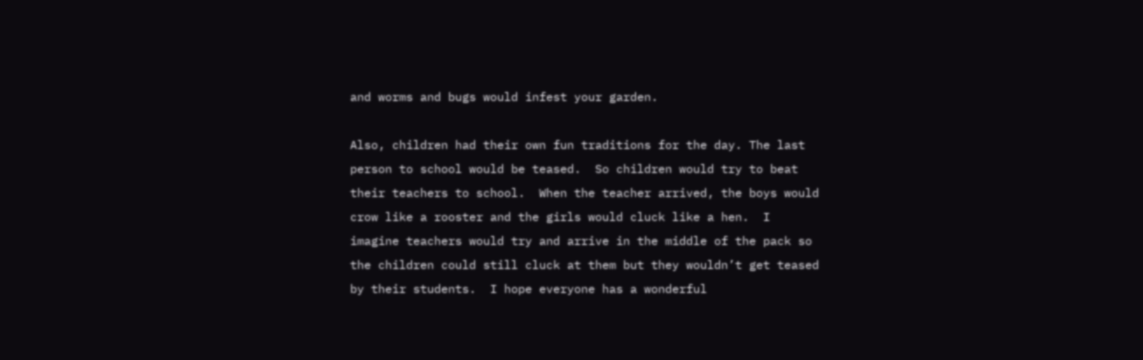and worms and bugs would infest your garden.

Also, children had their own fun traditions for the day. The last person to school would be teased.  So children would try to beat their teachers to school.  When the teacher arrived, the boys would crow like a rooster and the girls would cluck like a hen.  I imagine teachers would try and arrive in the middle of the pack so the children could still cluck at them but they wouldn’t get teased by their students.  I hope everyone has a wonderful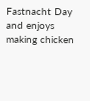Fastnacht Day and enjoys making chicken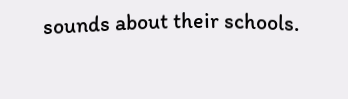sounds about their schools.